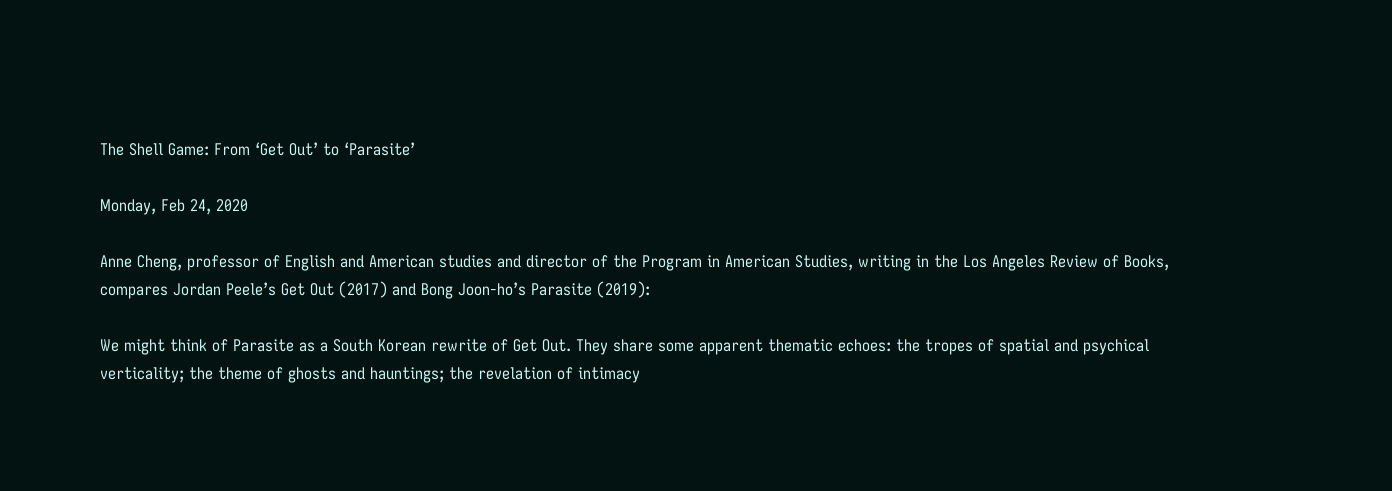The Shell Game: From ‘Get Out’ to ‘Parasite’

Monday, Feb 24, 2020

Anne Cheng, professor of English and American studies and director of the Program in American Studies, writing in the Los Angeles Review of Books, compares Jordan Peele’s Get Out (2017) and Bong Joon-ho’s Parasite (2019):

We might think of Parasite as a South Korean rewrite of Get Out. They share some apparent thematic echoes: the tropes of spatial and psychical verticality; the theme of ghosts and hauntings; the revelation of intimacy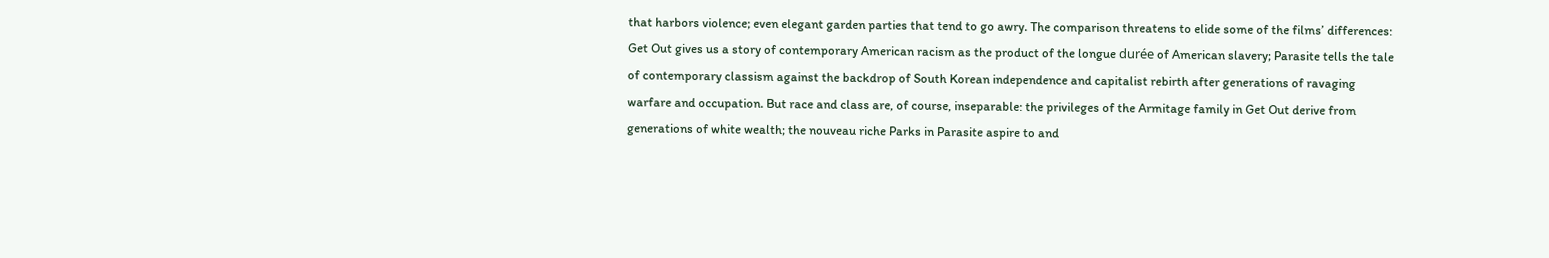that harbors violence; even elegant garden parties that tend to go awry. The comparison threatens to elide some of the films’ differences: Get Out gives us a story of contemporary American racism as the product of the longue durée of American slavery; Parasite tells the tale of contemporary classism against the backdrop of South Korean independence and capitalist rebirth after generations of ravaging warfare and occupation. But race and class are, of course, inseparable: the privileges of the Armitage family in Get Out derive from generations of white wealth; the nouveau riche Parks in Parasite aspire to and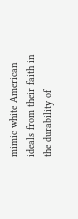mimic white American ideals from their faith in the durability of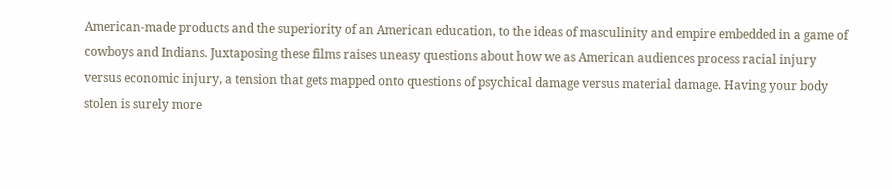American-made products and the superiority of an American education, to the ideas of masculinity and empire embedded in a game of cowboys and Indians. Juxtaposing these films raises uneasy questions about how we as American audiences process racial injury versus economic injury, a tension that gets mapped onto questions of psychical damage versus material damage. Having your body stolen is surely more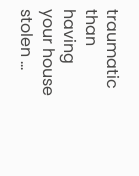traumatic than having your house stolen …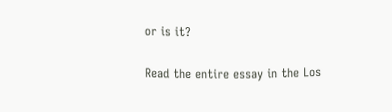or is it?

Read the entire essay in the Los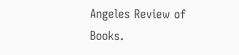Angeles Review of Books.